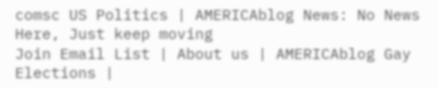comsc US Politics | AMERICAblog News: No News Here, Just keep moving
Join Email List | About us | AMERICAblog Gay
Elections |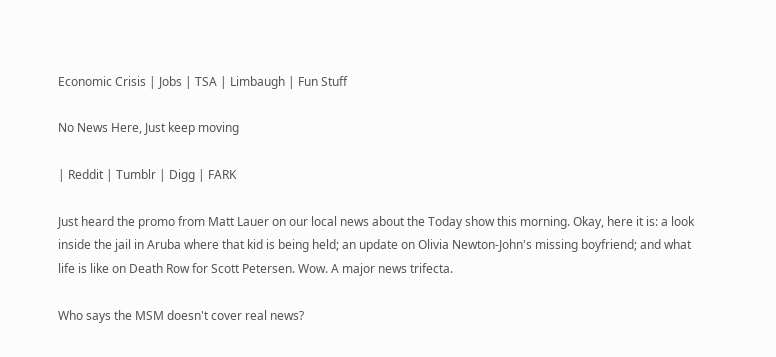Economic Crisis | Jobs | TSA | Limbaugh | Fun Stuff

No News Here, Just keep moving

| Reddit | Tumblr | Digg | FARK

Just heard the promo from Matt Lauer on our local news about the Today show this morning. Okay, here it is: a look inside the jail in Aruba where that kid is being held; an update on Olivia Newton-John's missing boyfriend; and what life is like on Death Row for Scott Petersen. Wow. A major news trifecta.

Who says the MSM doesn't cover real news?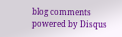blog comments powered by Disqus